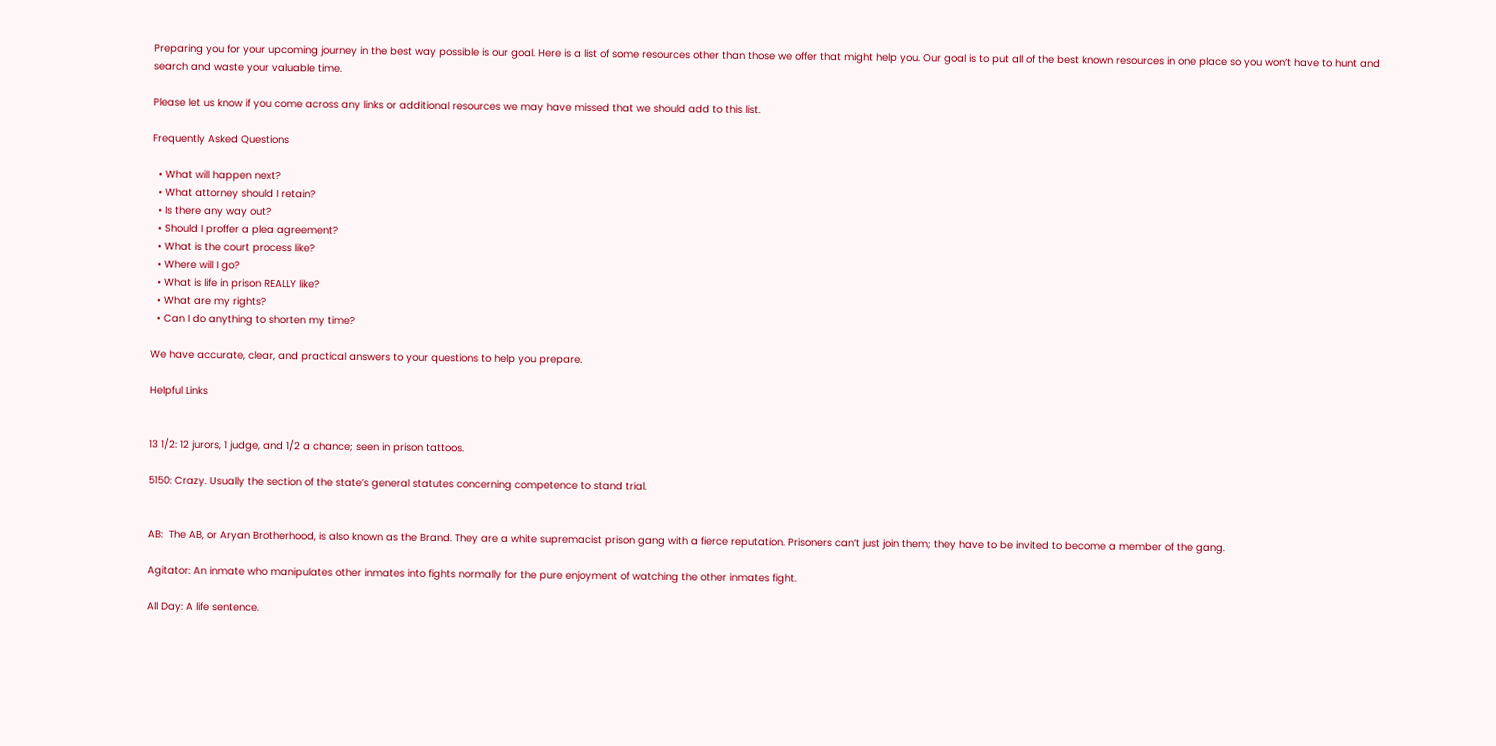Preparing you for your upcoming journey in the best way possible is our goal. Here is a list of some resources other than those we offer that might help you. Our goal is to put all of the best known resources in one place so you won’t have to hunt and search and waste your valuable time.

Please let us know if you come across any links or additional resources we may have missed that we should add to this list.

Frequently Asked Questions

  • What will happen next?
  • What attorney should I retain?
  • Is there any way out?
  • Should I proffer a plea agreement?
  • What is the court process like?
  • Where will I go?
  • What is life in prison REALLY like?
  • What are my rights?
  • Can I do anything to shorten my time?

We have accurate, clear, and practical answers to your questions to help you prepare.

Helpful Links


13 1/2: 12 jurors, 1 judge, and 1/2 a chance; seen in prison tattoos.

5150: Crazy. Usually the section of the state’s general statutes concerning competence to stand trial.


AB:  The AB, or Aryan Brotherhood, is also known as the Brand. They are a white supremacist prison gang with a fierce reputation. Prisoners can’t just join them; they have to be invited to become a member of the gang.

Agitator: An inmate who manipulates other inmates into fights normally for the pure enjoyment of watching the other inmates fight.

All Day: A life sentence.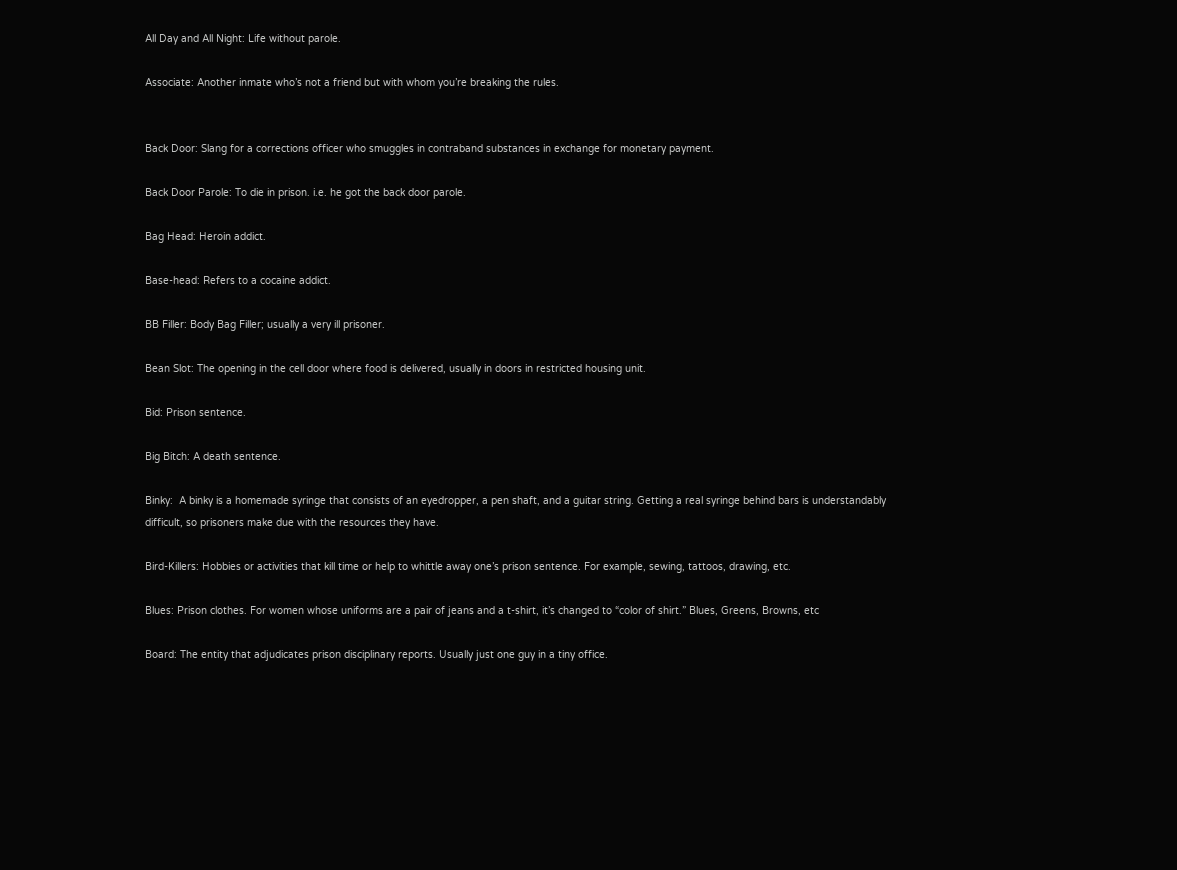All Day and All Night: Life without parole.

Associate: Another inmate who’s not a friend but with whom you’re breaking the rules.


Back Door: Slang for a corrections officer who smuggles in contraband substances in exchange for monetary payment.

Back Door Parole: To die in prison. i.e. he got the back door parole.

Bag Head: Heroin addict.

Base-head: Refers to a cocaine addict.

BB Filler: Body Bag Filler; usually a very ill prisoner.

Bean Slot: The opening in the cell door where food is delivered, usually in doors in restricted housing unit.

Bid: Prison sentence.

Big Bitch: A death sentence.

Binky:  A binky is a homemade syringe that consists of an eyedropper, a pen shaft, and a guitar string. Getting a real syringe behind bars is understandably difficult, so prisoners make due with the resources they have.

Bird-Killers: Hobbies or activities that kill time or help to whittle away one’s prison sentence. For example, sewing, tattoos, drawing, etc.

Blues: Prison clothes. For women whose uniforms are a pair of jeans and a t-shirt, it’s changed to “color of shirt.” Blues, Greens, Browns, etc

Board: The entity that adjudicates prison disciplinary reports. Usually just one guy in a tiny office.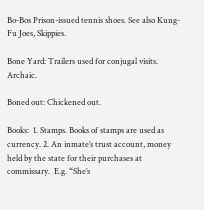Bo-Bos Prison-issued tennis shoes. See also Kung-Fu Joes, Skippies.

Bone Yard: Trailers used for conjugal visits. Archaic.

Boned out: Chickened out.

Books:  1. Stamps. Books of stamps are used as currency. 2. An inmate’s trust account, money held by the state for their purchases at commissary.  E.g. “She’s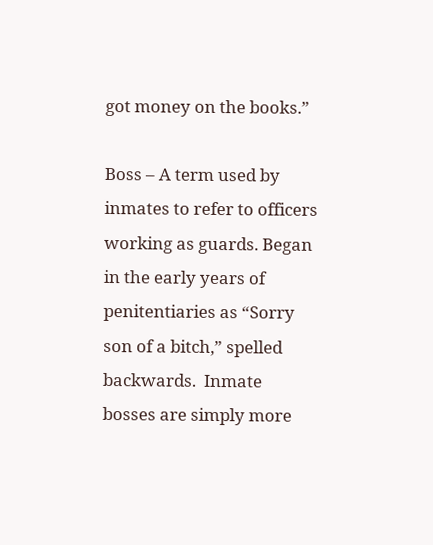got money on the books.”

Boss – A term used by inmates to refer to officers working as guards. Began in the early years of penitentiaries as “Sorry son of a bitch,” spelled backwards.  Inmate bosses are simply more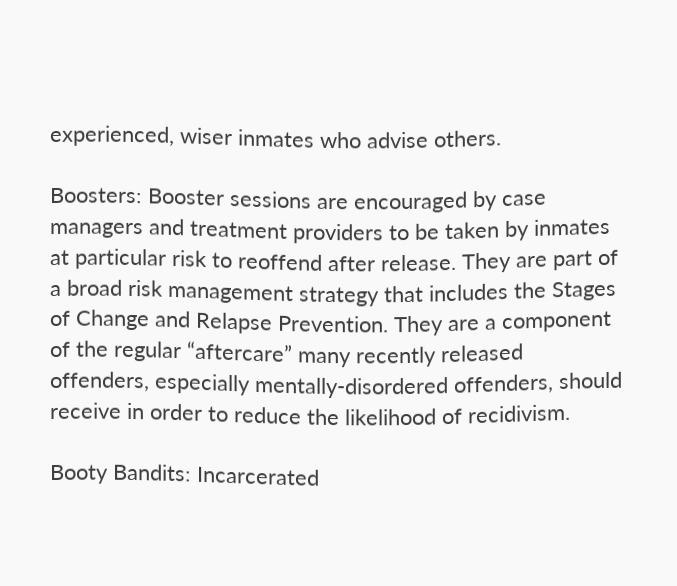experienced, wiser inmates who advise others.

Boosters: Booster sessions are encouraged by case managers and treatment providers to be taken by inmates at particular risk to reoffend after release. They are part of a broad risk management strategy that includes the Stages of Change and Relapse Prevention. They are a component of the regular “aftercare” many recently released offenders, especially mentally-disordered offenders, should receive in order to reduce the likelihood of recidivism.

Booty Bandits: Incarcerated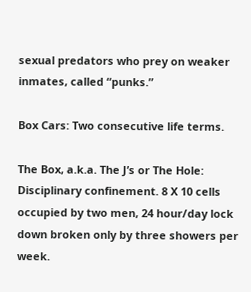sexual predators who prey on weaker inmates, called “punks.”

Box Cars: Two consecutive life terms.

The Box, a.k.a. The J’s or The Hole: Disciplinary confinement. 8 X 10 cells occupied by two men, 24 hour/day lock down broken only by three showers per week.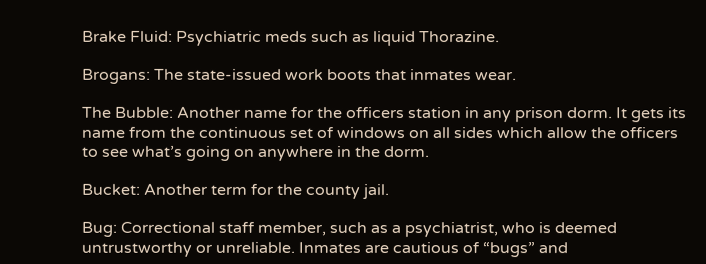Brake Fluid: Psychiatric meds such as liquid Thorazine.

Brogans: The state-issued work boots that inmates wear.

The Bubble: Another name for the officers station in any prison dorm. It gets its name from the continuous set of windows on all sides which allow the officers to see what’s going on anywhere in the dorm.

Bucket: Another term for the county jail.

Bug: Correctional staff member, such as a psychiatrist, who is deemed untrustworthy or unreliable. Inmates are cautious of “bugs” and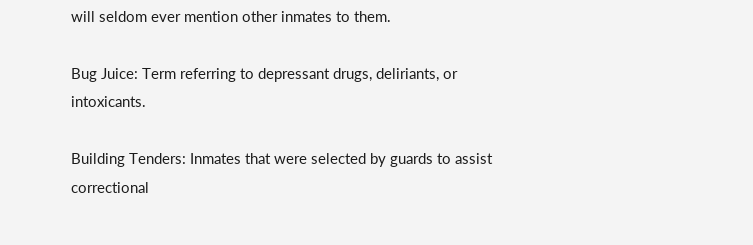will seldom ever mention other inmates to them.

Bug Juice: Term referring to depressant drugs, deliriants, or intoxicants.

Building Tenders: Inmates that were selected by guards to assist correctional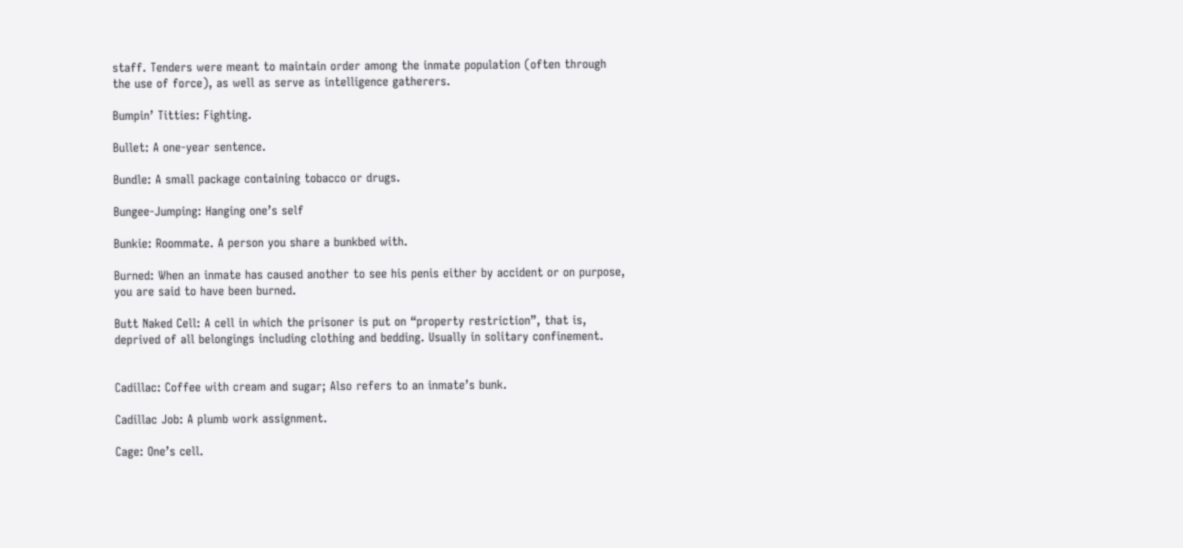staff. Tenders were meant to maintain order among the inmate population (often through the use of force), as well as serve as intelligence gatherers.

Bumpin’ Titties: Fighting.

Bullet: A one-year sentence.

Bundle: A small package containing tobacco or drugs.

Bungee-Jumping: Hanging one’s self

Bunkie: Roommate. A person you share a bunkbed with.

Burned: When an inmate has caused another to see his penis either by accident or on purpose, you are said to have been burned.

Butt Naked Cell: A cell in which the prisoner is put on “property restriction”, that is, deprived of all belongings including clothing and bedding. Usually in solitary confinement.


Cadillac: Coffee with cream and sugar; Also refers to an inmate’s bunk.

Cadillac Job: A plumb work assignment.

Cage: One’s cell.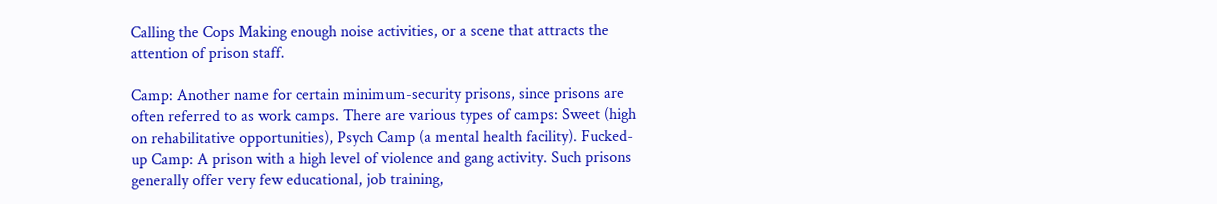Calling the Cops Making enough noise activities, or a scene that attracts the attention of prison staff.

Camp: Another name for certain minimum-security prisons, since prisons are often referred to as work camps. There are various types of camps: Sweet (high on rehabilitative opportunities), Psych Camp (a mental health facility). Fucked-up Camp: A prison with a high level of violence and gang activity. Such prisons generally offer very few educational, job training,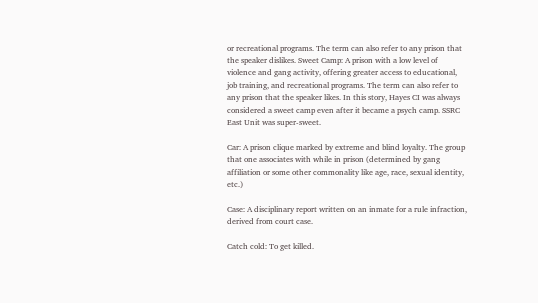or recreational programs. The term can also refer to any prison that the speaker dislikes. Sweet Camp: A prison with a low level of violence and gang activity, offering greater access to educational, job training, and recreational programs. The term can also refer to any prison that the speaker likes. In this story, Hayes CI was always considered a sweet camp even after it became a psych camp. SSRC East Unit was super-sweet.

Car: A prison clique marked by extreme and blind loyalty. The group that one associates with while in prison (determined by gang affiliation or some other commonality like age, race, sexual identity, etc.)

Case: A disciplinary report written on an inmate for a rule infraction, derived from court case.

Catch cold: To get killed.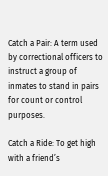Catch a Pair: A term used by correctional officers to instruct a group of inmates to stand in pairs for count or control purposes.

Catch a Ride: To get high with a friend’s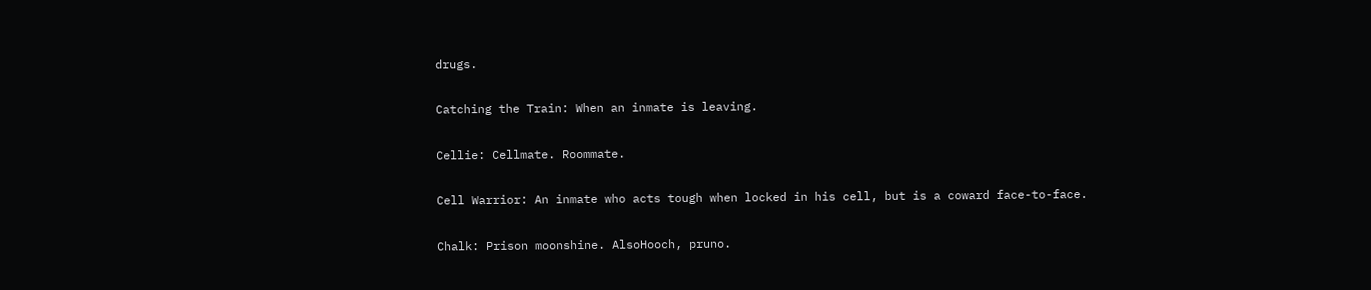drugs.

Catching the Train: When an inmate is leaving.

Cellie: Cellmate. Roommate.

Cell Warrior: An inmate who acts tough when locked in his cell, but is a coward face-to-face.

Chalk: Prison moonshine. AlsoHooch, pruno.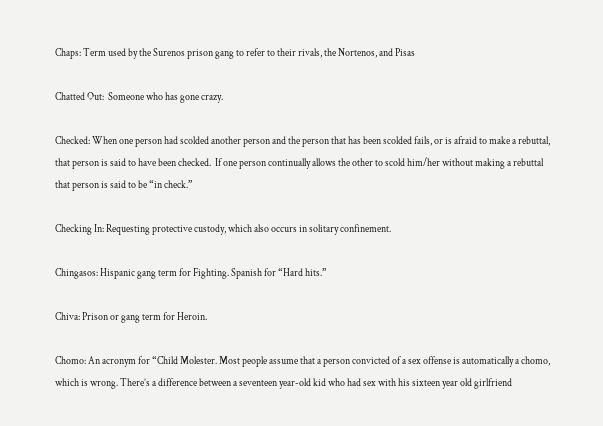Chaps: Term used by the Surenos prison gang to refer to their rivals, the Nortenos, and Pisas

Chatted Out:  Someone who has gone crazy.

Checked: When one person had scolded another person and the person that has been scolded fails, or is afraid to make a rebuttal, that person is said to have been checked.  If one person continually allows the other to scold him/her without making a rebuttal that person is said to be “in check.”

Checking In: Requesting protective custody, which also occurs in solitary confinement.

Chingasos: Hispanic gang term for Fighting. Spanish for “Hard hits.”

Chiva: Prison or gang term for Heroin.

Chomo: An acronym for “Child Molester. Most people assume that a person convicted of a sex offense is automatically a chomo, which is wrong. There’s a difference between a seventeen year-old kid who had sex with his sixteen year old girlfriend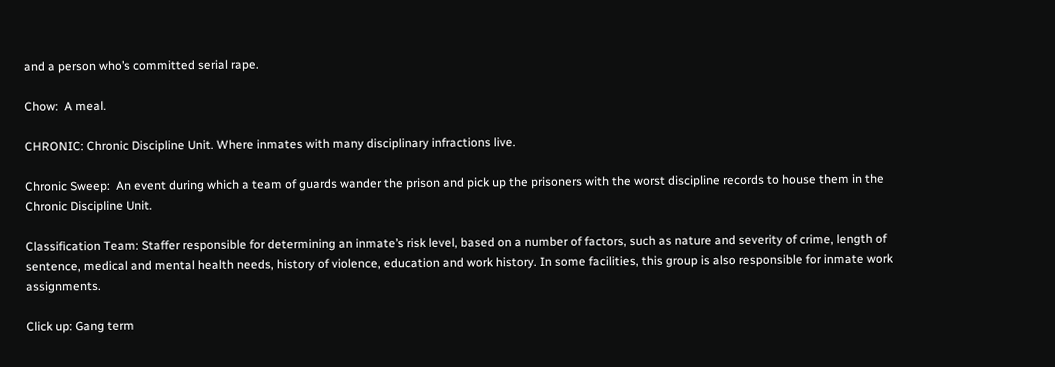and a person who’s committed serial rape.

Chow:  A meal.

CHRONIC: Chronic Discipline Unit. Where inmates with many disciplinary infractions live.

Chronic Sweep:  An event during which a team of guards wander the prison and pick up the prisoners with the worst discipline records to house them in the Chronic Discipline Unit.

Classification Team: Staffer responsible for determining an inmate’s risk level, based on a number of factors, such as nature and severity of crime, length of sentence, medical and mental health needs, history of violence, education and work history. In some facilities, this group is also responsible for inmate work assignments.

Click up: Gang term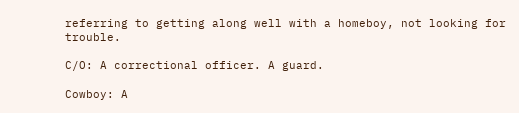referring to getting along well with a homeboy, not looking for trouble.

C/O: A correctional officer. A guard.

Cowboy: A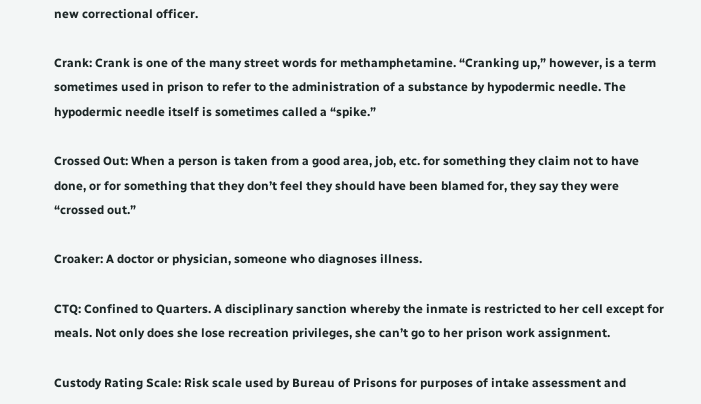new correctional officer.

Crank: Crank is one of the many street words for methamphetamine. “Cranking up,” however, is a term sometimes used in prison to refer to the administration of a substance by hypodermic needle. The hypodermic needle itself is sometimes called a “spike.”

Crossed Out: When a person is taken from a good area, job, etc. for something they claim not to have done, or for something that they don’t feel they should have been blamed for, they say they were “crossed out.”

Croaker: A doctor or physician, someone who diagnoses illness.

CTQ: Confined to Quarters. A disciplinary sanction whereby the inmate is restricted to her cell except for meals. Not only does she lose recreation privileges, she can’t go to her prison work assignment.

Custody Rating Scale: Risk scale used by Bureau of Prisons for purposes of intake assessment and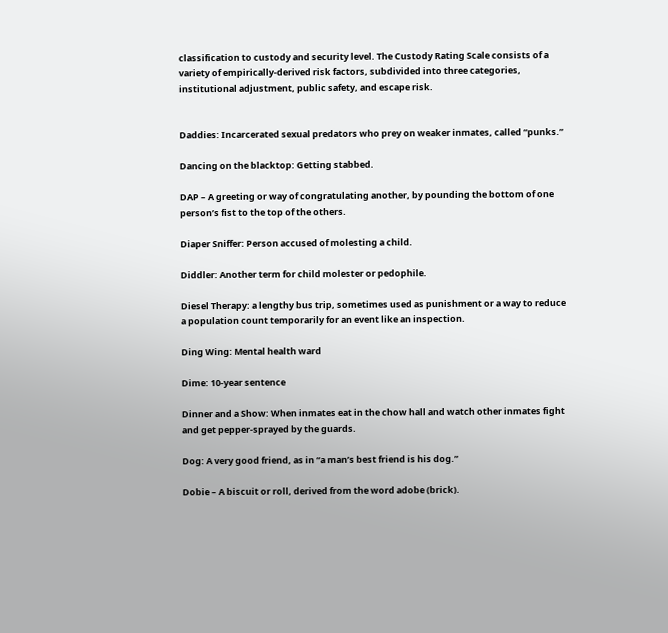classification to custody and security level. The Custody Rating Scale consists of a variety of empirically-derived risk factors, subdivided into three categories, institutional adjustment, public safety, and escape risk.


Daddies: Incarcerated sexual predators who prey on weaker inmates, called “punks.”

Dancing on the blacktop: Getting stabbed.

DAP – A greeting or way of congratulating another, by pounding the bottom of one person’s fist to the top of the others.

Diaper Sniffer: Person accused of molesting a child.

Diddler: Another term for child molester or pedophile.

Diesel Therapy: a lengthy bus trip, sometimes used as punishment or a way to reduce a population count temporarily for an event like an inspection.

Ding Wing: Mental health ward

Dime: 10-year sentence

Dinner and a Show: When inmates eat in the chow hall and watch other inmates fight and get pepper-sprayed by the guards.

Dog: A very good friend, as in “a man’s best friend is his dog.”

Dobie – A biscuit or roll, derived from the word adobe (brick).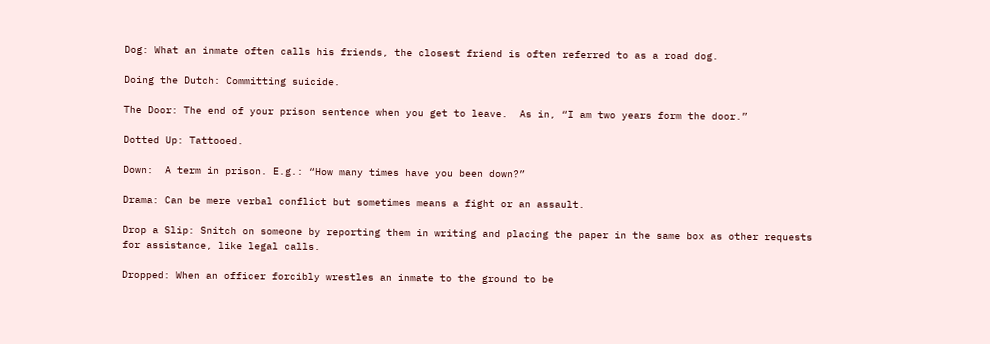Dog: What an inmate often calls his friends, the closest friend is often referred to as a road dog.

Doing the Dutch: Committing suicide.

The Door: The end of your prison sentence when you get to leave.  As in, “I am two years form the door.”

Dotted Up: Tattooed.

Down:  A term in prison. E.g.: “How many times have you been down?”

Drama: Can be mere verbal conflict but sometimes means a fight or an assault.

Drop a Slip: Snitch on someone by reporting them in writing and placing the paper in the same box as other requests for assistance, like legal calls.

Dropped: When an officer forcibly wrestles an inmate to the ground to be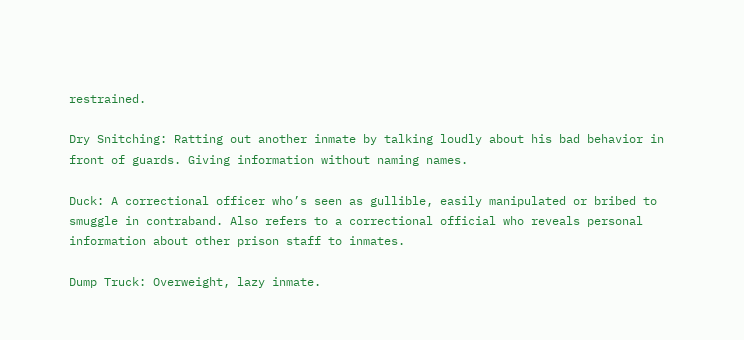restrained.

Dry Snitching: Ratting out another inmate by talking loudly about his bad behavior in front of guards. Giving information without naming names.

Duck: A correctional officer who’s seen as gullible, easily manipulated or bribed to smuggle in contraband. Also refers to a correctional official who reveals personal information about other prison staff to inmates.

Dump Truck: Overweight, lazy inmate.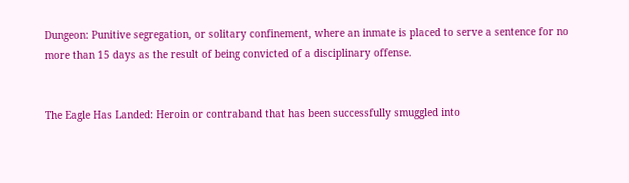Dungeon: Punitive segregation, or solitary confinement, where an inmate is placed to serve a sentence for no more than 15 days as the result of being convicted of a disciplinary offense.


The Eagle Has Landed: Heroin or contraband that has been successfully smuggled into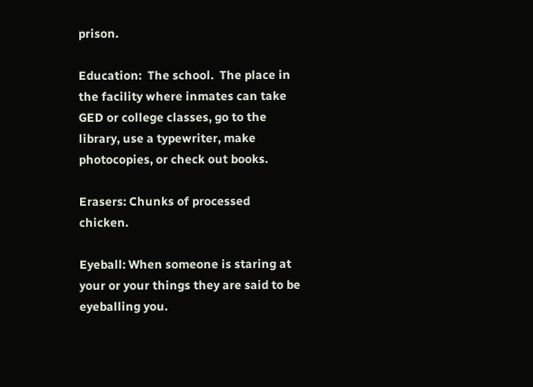prison.

Education:  The school.  The place in the facility where inmates can take GED or college classes, go to the library, use a typewriter, make photocopies, or check out books.

Erasers: Chunks of processed chicken.

Eyeball: When someone is staring at your or your things they are said to be eyeballing you.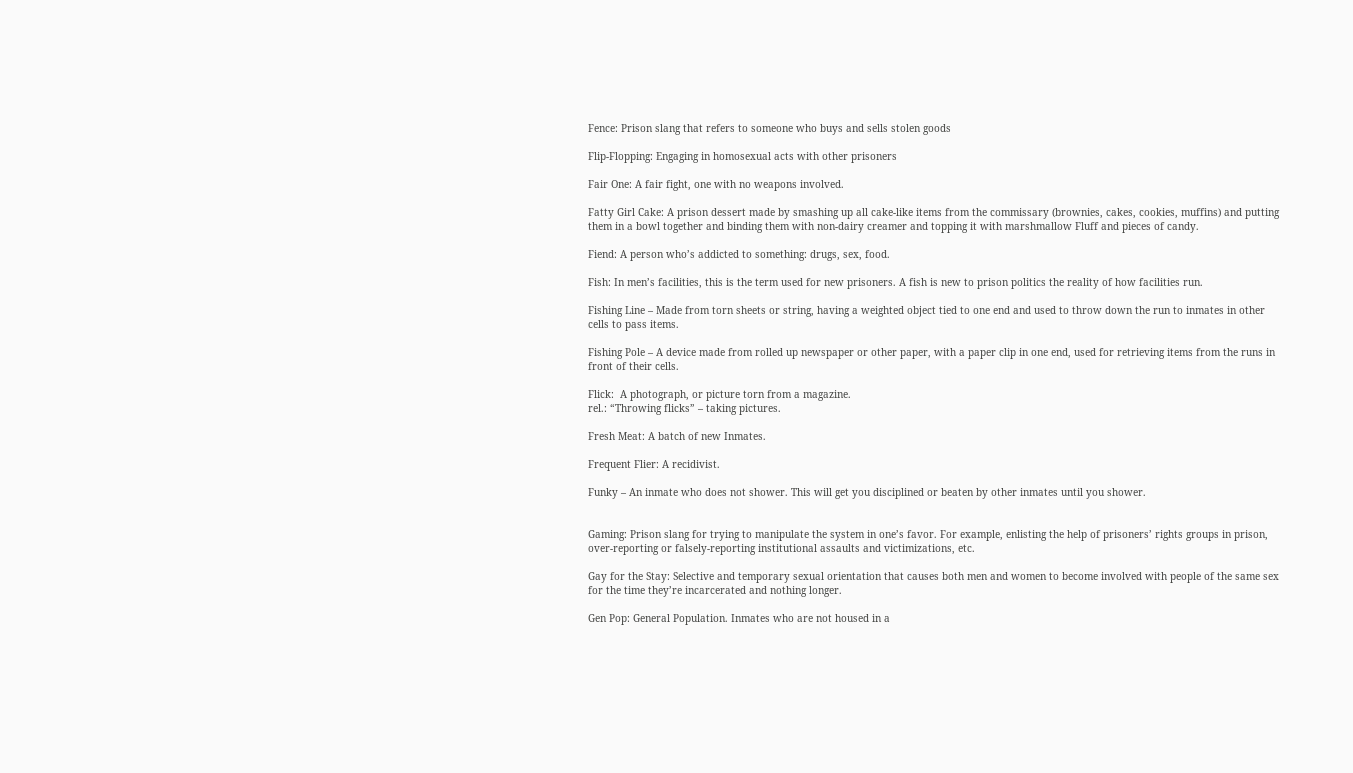Fence: Prison slang that refers to someone who buys and sells stolen goods

Flip-Flopping: Engaging in homosexual acts with other prisoners

Fair One: A fair fight, one with no weapons involved.

Fatty Girl Cake: A prison dessert made by smashing up all cake-like items from the commissary (brownies, cakes, cookies, muffins) and putting them in a bowl together and binding them with non-dairy creamer and topping it with marshmallow Fluff and pieces of candy.

Fiend: A person who’s addicted to something: drugs, sex, food.

Fish: In men’s facilities, this is the term used for new prisoners. A fish is new to prison politics the reality of how facilities run.

Fishing Line – Made from torn sheets or string, having a weighted object tied to one end and used to throw down the run to inmates in other cells to pass items.

Fishing Pole – A device made from rolled up newspaper or other paper, with a paper clip in one end, used for retrieving items from the runs in front of their cells.

Flick:  A photograph, or picture torn from a magazine.
rel.: “Throwing flicks” – taking pictures.

Fresh Meat: A batch of new Inmates.

Frequent Flier: A recidivist.

Funky – An inmate who does not shower. This will get you disciplined or beaten by other inmates until you shower.


Gaming: Prison slang for trying to manipulate the system in one’s favor. For example, enlisting the help of prisoners’ rights groups in prison, over-reporting or falsely-reporting institutional assaults and victimizations, etc.

Gay for the Stay: Selective and temporary sexual orientation that causes both men and women to become involved with people of the same sex for the time they’re incarcerated and nothing longer.

Gen Pop: General Population. Inmates who are not housed in a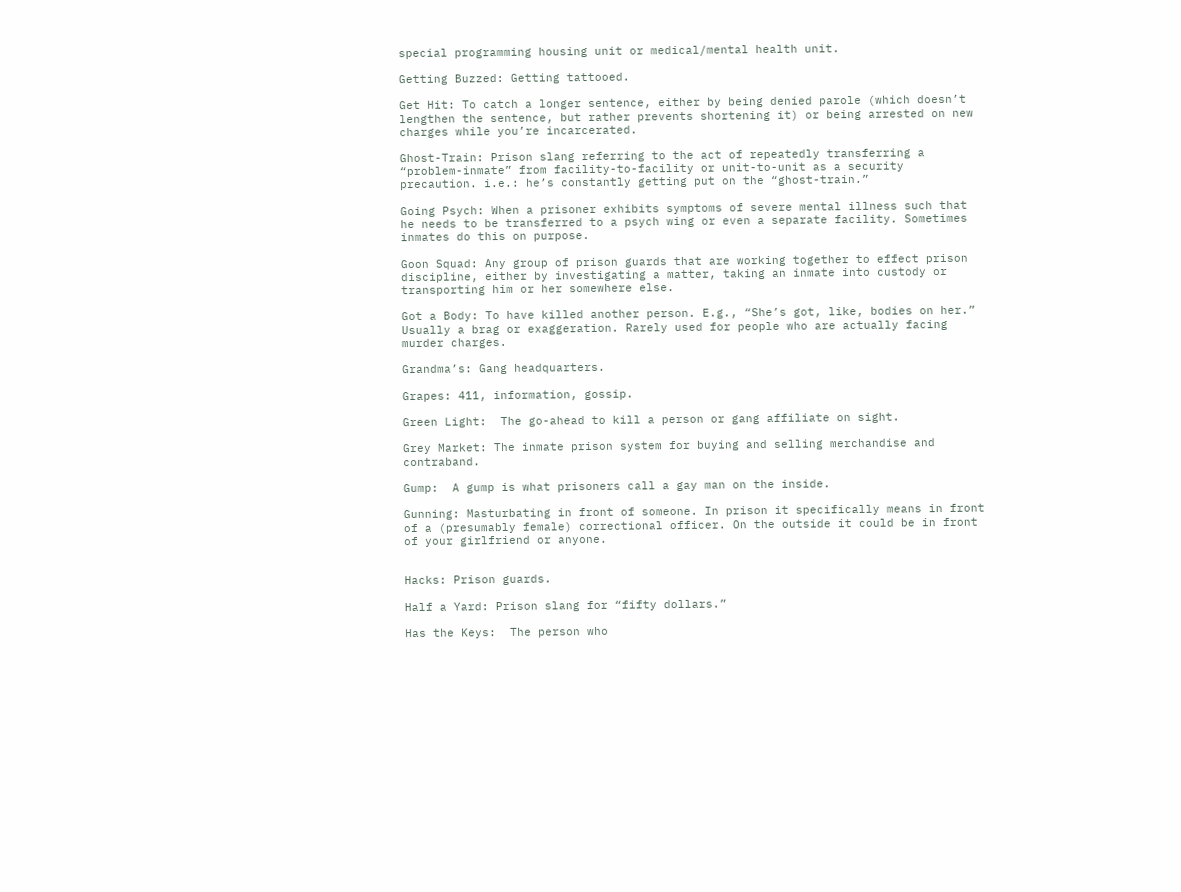special programming housing unit or medical/mental health unit.

Getting Buzzed: Getting tattooed.

Get Hit: To catch a longer sentence, either by being denied parole (which doesn’t lengthen the sentence, but rather prevents shortening it) or being arrested on new charges while you’re incarcerated.

Ghost-Train: Prison slang referring to the act of repeatedly transferring a “problem-inmate” from facility-to-facility or unit-to-unit as a security precaution. i.e.: he’s constantly getting put on the “ghost-train.”

Going Psych: When a prisoner exhibits symptoms of severe mental illness such that he needs to be transferred to a psych wing or even a separate facility. Sometimes inmates do this on purpose.

Goon Squad: Any group of prison guards that are working together to effect prison discipline, either by investigating a matter, taking an inmate into custody or transporting him or her somewhere else.

Got a Body: To have killed another person. E.g., “She’s got, like, bodies on her.” Usually a brag or exaggeration. Rarely used for people who are actually facing murder charges.

Grandma’s: Gang headquarters.

Grapes: 411, information, gossip.

Green Light:  The go-ahead to kill a person or gang affiliate on sight.

Grey Market: The inmate prison system for buying and selling merchandise and contraband.

Gump:  A gump is what prisoners call a gay man on the inside.

Gunning: Masturbating in front of someone. In prison it specifically means in front of a (presumably female) correctional officer. On the outside it could be in front of your girlfriend or anyone.


Hacks: Prison guards.

Half a Yard: Prison slang for “fifty dollars.”

Has the Keys:  The person who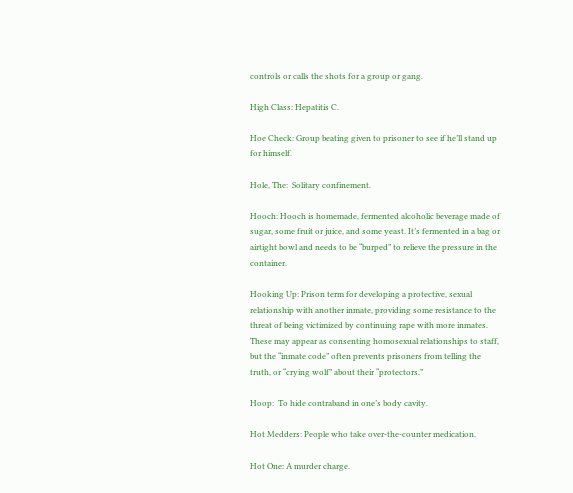controls or calls the shots for a group or gang.

High Class: Hepatitis C.

Hoe Check: Group beating given to prisoner to see if he’ll stand up for himself.

Hole, The:  Solitary confinement.

Hooch: Hooch is homemade, fermented alcoholic beverage made of sugar, some fruit or juice, and some yeast. It’s fermented in a bag or airtight bowl and needs to be “burped” to relieve the pressure in the container.

Hooking Up: Prison term for developing a protective, sexual relationship with another inmate, providing some resistance to the threat of being victimized by continuing rape with more inmates. These may appear as consenting homosexual relationships to staff, but the “inmate code” often prevents prisoners from telling the truth, or “crying wolf” about their “protectors.”

Hoop:  To hide contraband in one’s body cavity.

Hot Medders: People who take over-the-counter medication.

Hot One: A murder charge.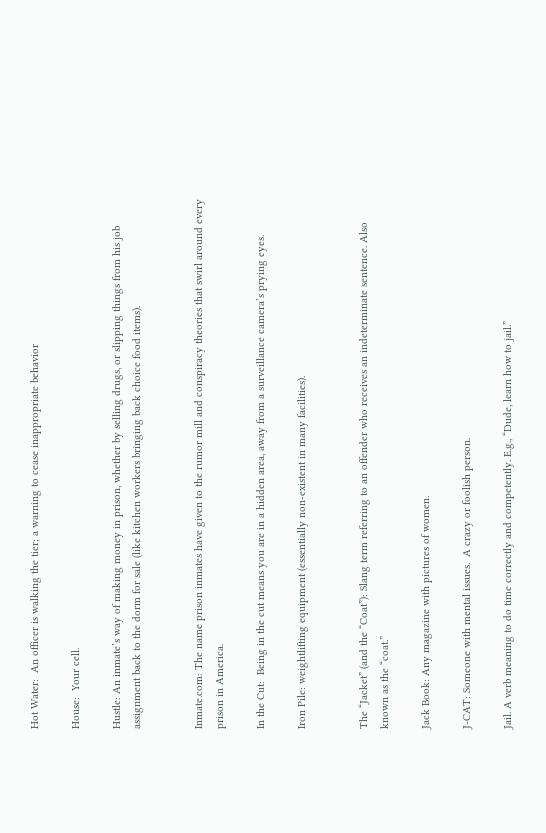Hot Water:  An officer is walking the tier; a warning to cease inappropriate behavior

House:  Your cell.

Hustle: An inmate’s way of making money in prison, whether by selling drugs, or slipping things from his job assignment back to the dorm for sale (like kitchen workers bringing back choice food items).


Inmate.com: The name prison inmates have given to the rumor mill and conspiracy theories that swirl around every prison in America.

In the Cut:  Being in the cut means you are in a hidden area, away from a surveillance camera’s prying eyes.

Iron Pile: weightlifting equipment (essentially non-existent in many facilities).


The “Jacket” (and the “Coat”): Slang term referring to an offender who receives an indeterminate sentence. Also known as the “coat.”

Jack Book: Any magazine with pictures of women.

J-CAT: Someone with mental issues.  A crazy or foolish person.

Jail. A verb meaning to do time correctly and competently. E.g., “Dude, learn how to jail.”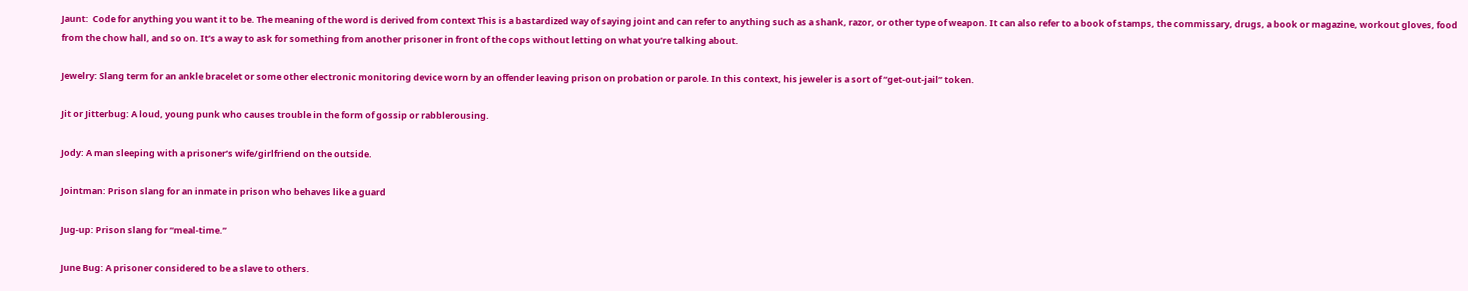Jaunt:  Code for anything you want it to be. The meaning of the word is derived from context This is a bastardized way of saying joint and can refer to anything such as a shank, razor, or other type of weapon. It can also refer to a book of stamps, the commissary, drugs, a book or magazine, workout gloves, food from the chow hall, and so on. It’s a way to ask for something from another prisoner in front of the cops without letting on what you’re talking about.

Jewelry: Slang term for an ankle bracelet or some other electronic monitoring device worn by an offender leaving prison on probation or parole. In this context, his jeweler is a sort of “get-out-jail” token.

Jit or Jitterbug: A loud, young punk who causes trouble in the form of gossip or rabblerousing.

Jody: A man sleeping with a prisoner’s wife/girlfriend on the outside.

Jointman: Prison slang for an inmate in prison who behaves like a guard

Jug-up: Prison slang for “meal-time.”

June Bug: A prisoner considered to be a slave to others.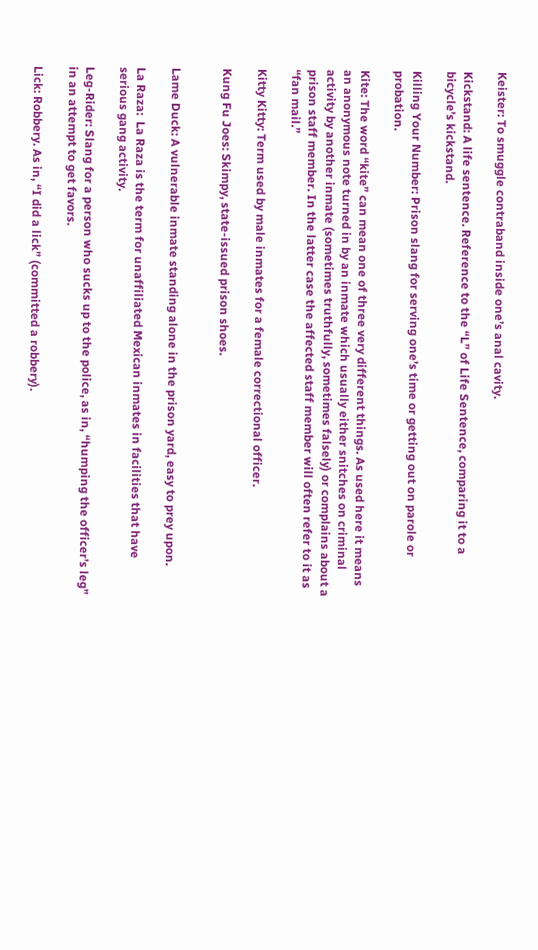Keister: To smuggle contraband inside one’s anal cavity.

Kickstand: A life sentence. Reference to the “L” of Life Sentence, comparing it to a bicycle’s kickstand.

Killing Your Number: Prison slang for serving one’s time or getting out on parole or probation.

Kite: The word “kite” can mean one of three very different things. As used here it means an anonymous note turned in by an inmate which usually either snitches on criminal activity by another inmate (sometimes truthfully, sometimes falsely) or complains about a prison staff member. In the latter case the affected staff member will often refer to it as “fan mail.”

Kitty Kitty: Term used by male inmates for a female correctional officer.

Kung Fu Joes: Skimpy, state-issued prison shoes.


Lame Duck: A vulnerable inmate standing alone in the prison yard, easy to prey upon.

La Raza:  La Raza is the term for unaffiliated Mexican inmates in facilities that have serious gang activity.

Leg-Rider: Slang for a person who sucks up to the police, as in, “humping the officer’s leg” in an attempt to get favors.

Lick: Robbery. As in, “I did a lick” (committed a robbery).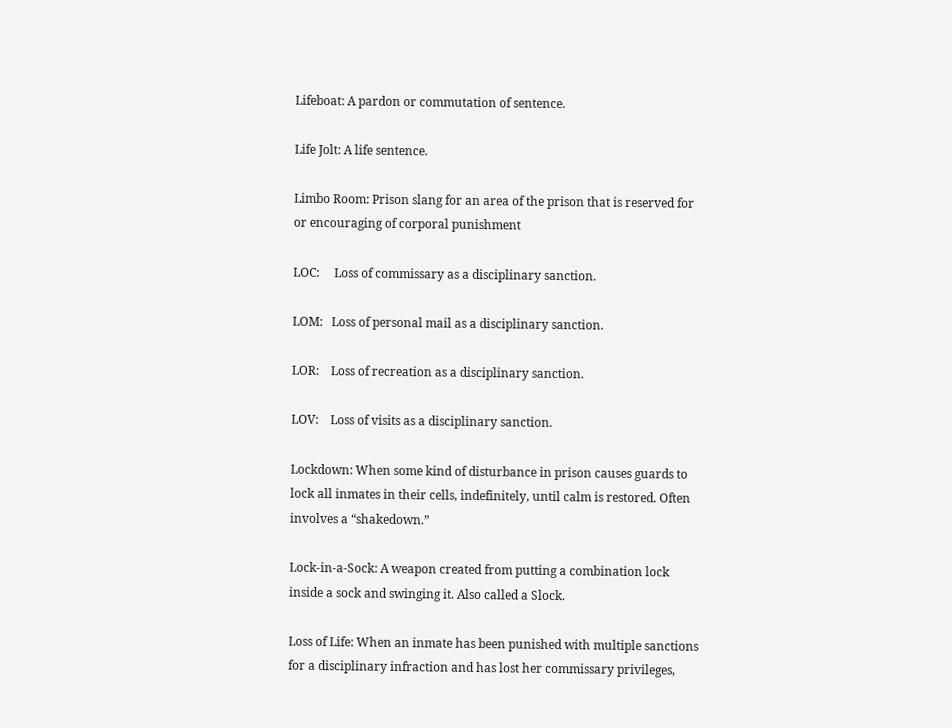Lifeboat: A pardon or commutation of sentence.

Life Jolt: A life sentence.

Limbo Room: Prison slang for an area of the prison that is reserved for or encouraging of corporal punishment

LOC:     Loss of commissary as a disciplinary sanction.

LOM:   Loss of personal mail as a disciplinary sanction.

LOR:    Loss of recreation as a disciplinary sanction.

LOV:    Loss of visits as a disciplinary sanction.

Lockdown: When some kind of disturbance in prison causes guards to lock all inmates in their cells, indefinitely, until calm is restored. Often involves a “shakedown.”

Lock-in-a-Sock: A weapon created from putting a combination lock inside a sock and swinging it. Also called a Slock.

Loss of Life: When an inmate has been punished with multiple sanctions for a disciplinary infraction and has lost her commissary privileges,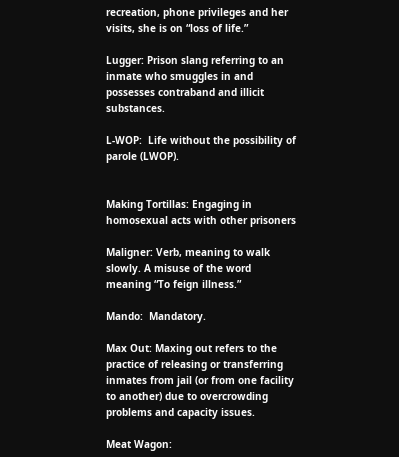recreation, phone privileges and her visits, she is on “loss of life.”

Lugger: Prison slang referring to an inmate who smuggles in and possesses contraband and illicit substances.

L-WOP:  Life without the possibility of parole (LWOP).


Making Tortillas: Engaging in homosexual acts with other prisoners

Maligner: Verb, meaning to walk slowly. A misuse of the word meaning “To feign illness.”

Mando:  Mandatory.

Max Out: Maxing out refers to the practice of releasing or transferring inmates from jail (or from one facility to another) due to overcrowding problems and capacity issues.

Meat Wagon: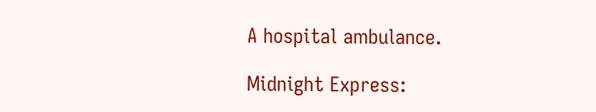A hospital ambulance.

Midnight Express: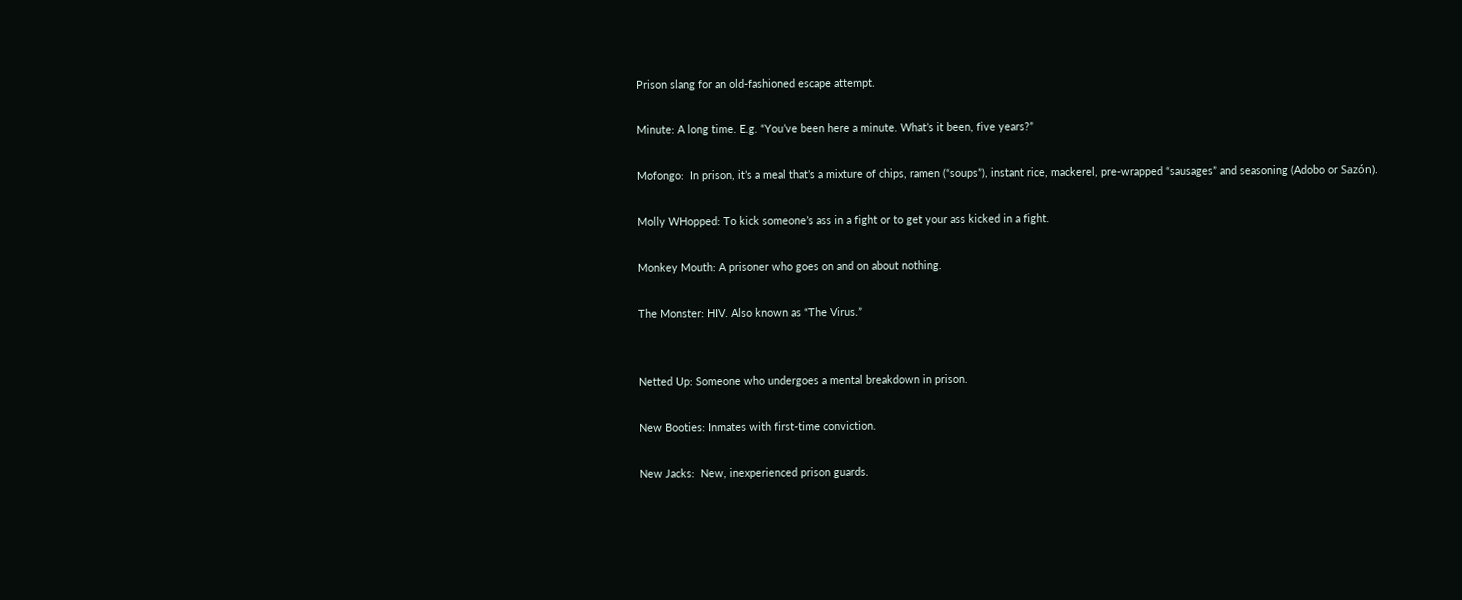Prison slang for an old-fashioned escape attempt.

Minute: A long time. E.g. “You’ve been here a minute. What’s it been, five years?”

Mofongo:  In prison, it’s a meal that’s a mixture of chips, ramen (“soups”), instant rice, mackerel, pre-wrapped “sausages” and seasoning (Adobo or Sazón).

Molly WHopped: To kick someone’s ass in a fight or to get your ass kicked in a fight.

Monkey Mouth: A prisoner who goes on and on about nothing.

The Monster: HIV. Also known as “The Virus.”


Netted Up: Someone who undergoes a mental breakdown in prison.

New Booties: Inmates with first-time conviction.

New Jacks:  New, inexperienced prison guards.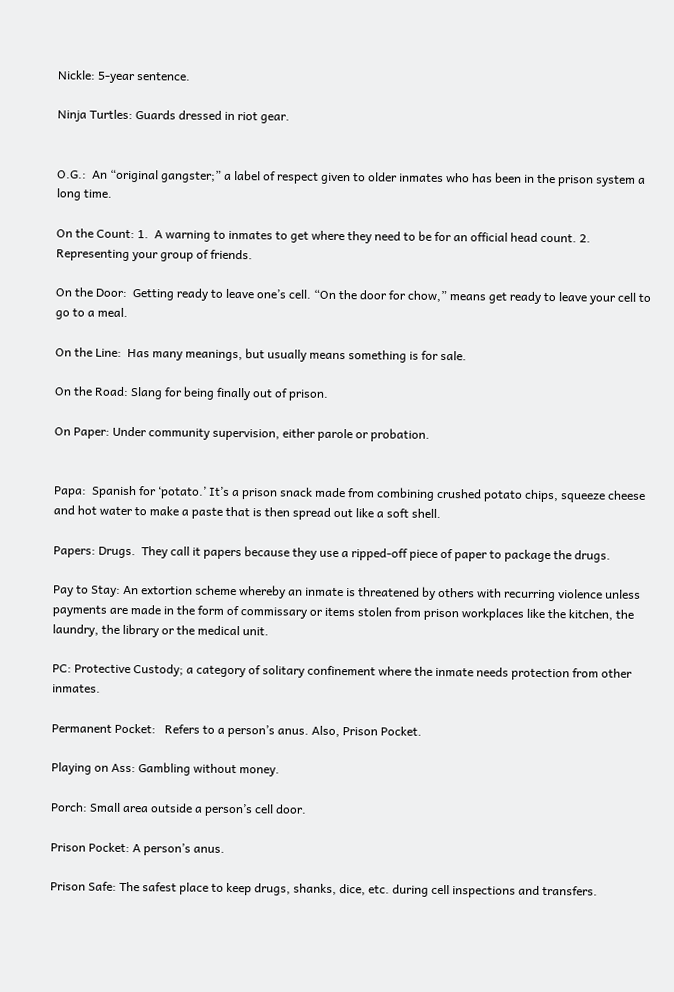Nickle: 5-year sentence.

Ninja Turtles: Guards dressed in riot gear.


O.G.:  An “original gangster;” a label of respect given to older inmates who has been in the prison system a long time.

On the Count: 1.  A warning to inmates to get where they need to be for an official head count. 2. Representing your group of friends.

On the Door:  Getting ready to leave one’s cell. “On the door for chow,” means get ready to leave your cell to go to a meal.

On the Line:  Has many meanings, but usually means something is for sale.

On the Road: Slang for being finally out of prison.

On Paper: Under community supervision, either parole or probation.


Papa:  Spanish for ‘potato.’ It’s a prison snack made from combining crushed potato chips, squeeze cheese and hot water to make a paste that is then spread out like a soft shell.

Papers: Drugs.  They call it papers because they use a ripped-off piece of paper to package the drugs.

Pay to Stay: An extortion scheme whereby an inmate is threatened by others with recurring violence unless payments are made in the form of commissary or items stolen from prison workplaces like the kitchen, the laundry, the library or the medical unit.

PC: Protective Custody; a category of solitary confinement where the inmate needs protection from other inmates.

Permanent Pocket:   Refers to a person’s anus. Also, Prison Pocket.

Playing on Ass: Gambling without money.

Porch: Small area outside a person’s cell door.

Prison Pocket: A person’s anus.

Prison Safe: The safest place to keep drugs, shanks, dice, etc. during cell inspections and transfers.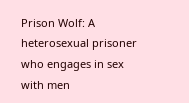Prison Wolf: A heterosexual prisoner who engages in sex with men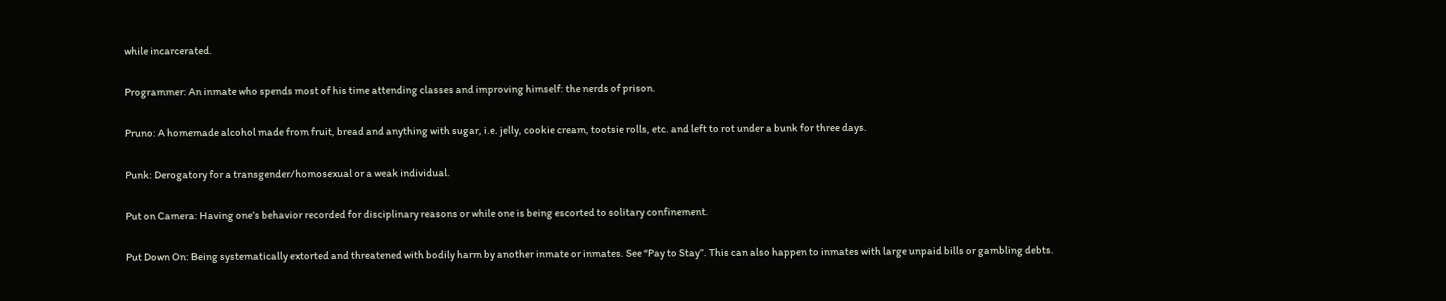while incarcerated.

Programmer: An inmate who spends most of his time attending classes and improving himself: the nerds of prison.

Pruno: A homemade alcohol made from fruit, bread and anything with sugar, i.e. jelly, cookie cream, tootsie rolls, etc. and left to rot under a bunk for three days.

Punk: Derogatory for a transgender/homosexual or a weak individual.

Put on Camera: Having one’s behavior recorded for disciplinary reasons or while one is being escorted to solitary confinement.

Put Down On: Being systematically extorted and threatened with bodily harm by another inmate or inmates. See “Pay to Stay”. This can also happen to inmates with large unpaid bills or gambling debts.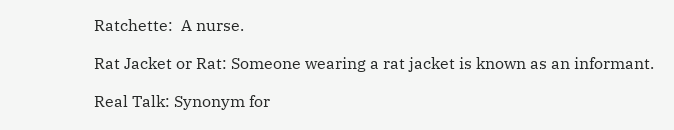Ratchette:  A nurse.

Rat Jacket or Rat: Someone wearing a rat jacket is known as an informant.

Real Talk: Synonym for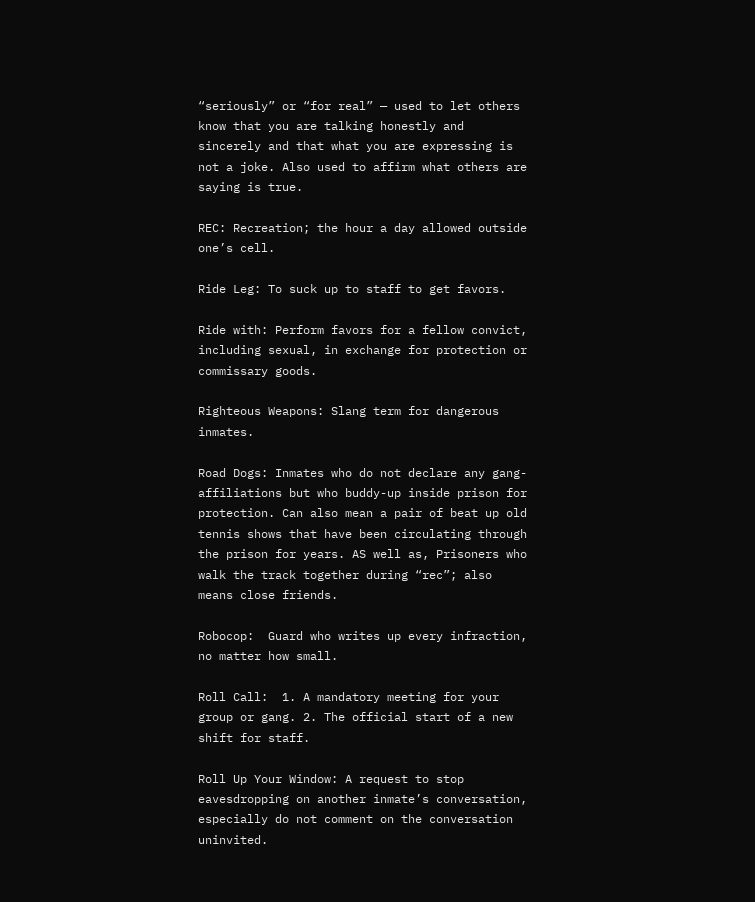“seriously” or “for real” — used to let others know that you are talking honestly and sincerely and that what you are expressing is not a joke. Also used to affirm what others are saying is true.

REC: Recreation; the hour a day allowed outside one’s cell.

Ride Leg: To suck up to staff to get favors.

Ride with: Perform favors for a fellow convict, including sexual, in exchange for protection or commissary goods.

Righteous Weapons: Slang term for dangerous inmates.

Road Dogs: Inmates who do not declare any gang-affiliations but who buddy-up inside prison for protection. Can also mean a pair of beat up old tennis shows that have been circulating through the prison for years. AS well as, Prisoners who walk the track together during “rec”; also means close friends.

Robocop:  Guard who writes up every infraction, no matter how small.

Roll Call:  1. A mandatory meeting for your group or gang. 2. The official start of a new shift for staff.

Roll Up Your Window: A request to stop eavesdropping on another inmate’s conversation, especially do not comment on the conversation uninvited.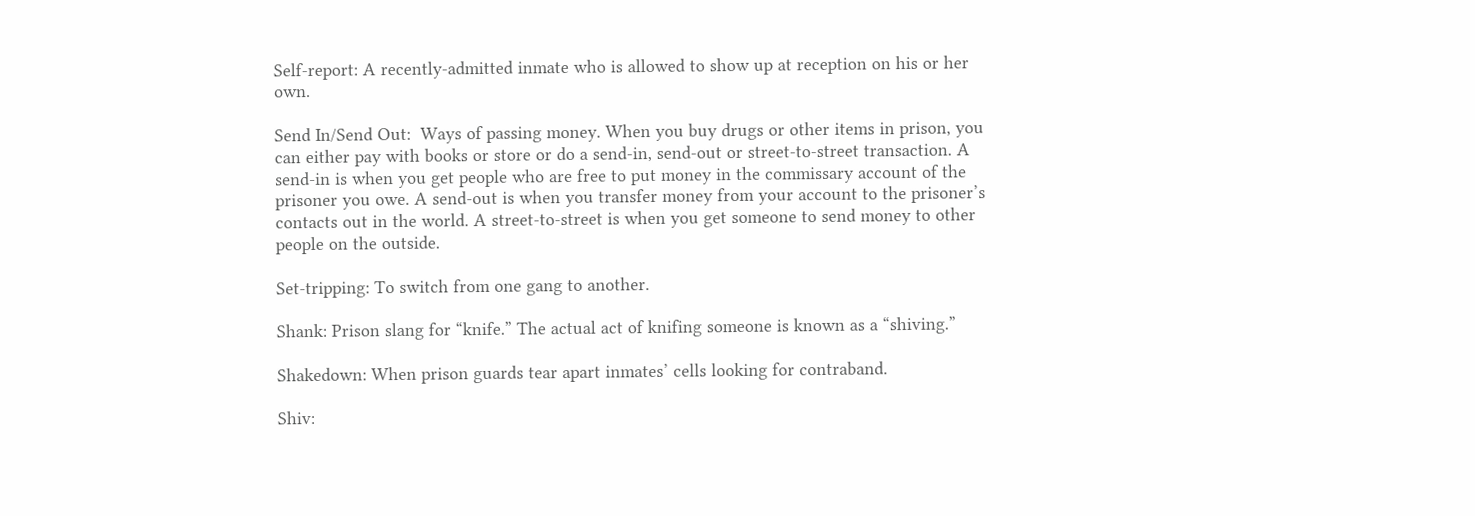Self-report: A recently-admitted inmate who is allowed to show up at reception on his or her own.

Send In/Send Out:  Ways of passing money. When you buy drugs or other items in prison, you can either pay with books or store or do a send-in, send-out or street-to-street transaction. A send-in is when you get people who are free to put money in the commissary account of the prisoner you owe. A send-out is when you transfer money from your account to the prisoner’s contacts out in the world. A street-to-street is when you get someone to send money to other people on the outside.

Set-tripping: To switch from one gang to another.

Shank: Prison slang for “knife.” The actual act of knifing someone is known as a “shiving.”

Shakedown: When prison guards tear apart inmates’ cells looking for contraband.

Shiv: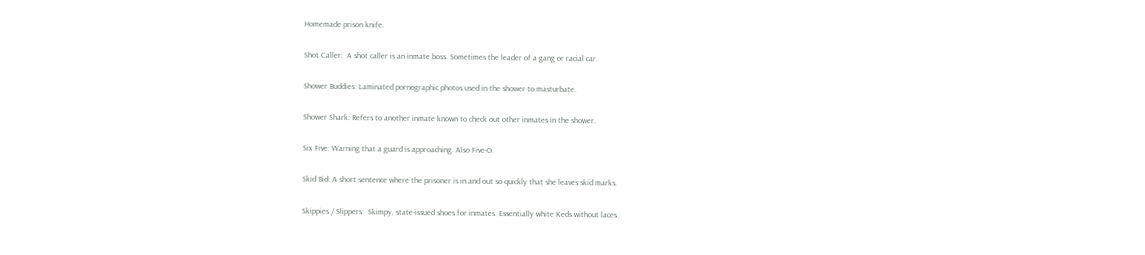Homemade prison knife.

Shot Caller:  A shot caller is an inmate boss. Sometimes the leader of a gang or racial car.

Shower Buddies: Laminated pornographic photos used in the shower to masturbate.

Shower Shark: Refers to another inmate known to check out other inmates in the shower.

Six Five: Warning that a guard is approaching. Also Five-O.

Skid Bid: A short sentence where the prisoner is in and out so quickly that she leaves skid marks.

Skippies / Slippers:  Skimpy, state-issued shoes for inmates. Essentially white Keds without laces.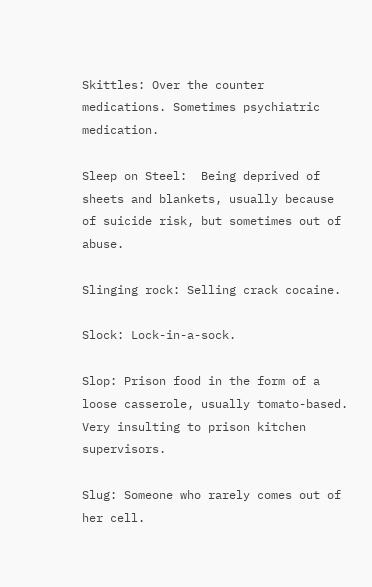Skittles: Over the counter medications. Sometimes psychiatric medication.

Sleep on Steel:  Being deprived of sheets and blankets, usually because of suicide risk, but sometimes out of abuse.

Slinging rock: Selling crack cocaine.

Slock: Lock-in-a-sock.

Slop: Prison food in the form of a loose casserole, usually tomato-based. Very insulting to prison kitchen supervisors.

Slug: Someone who rarely comes out of her cell.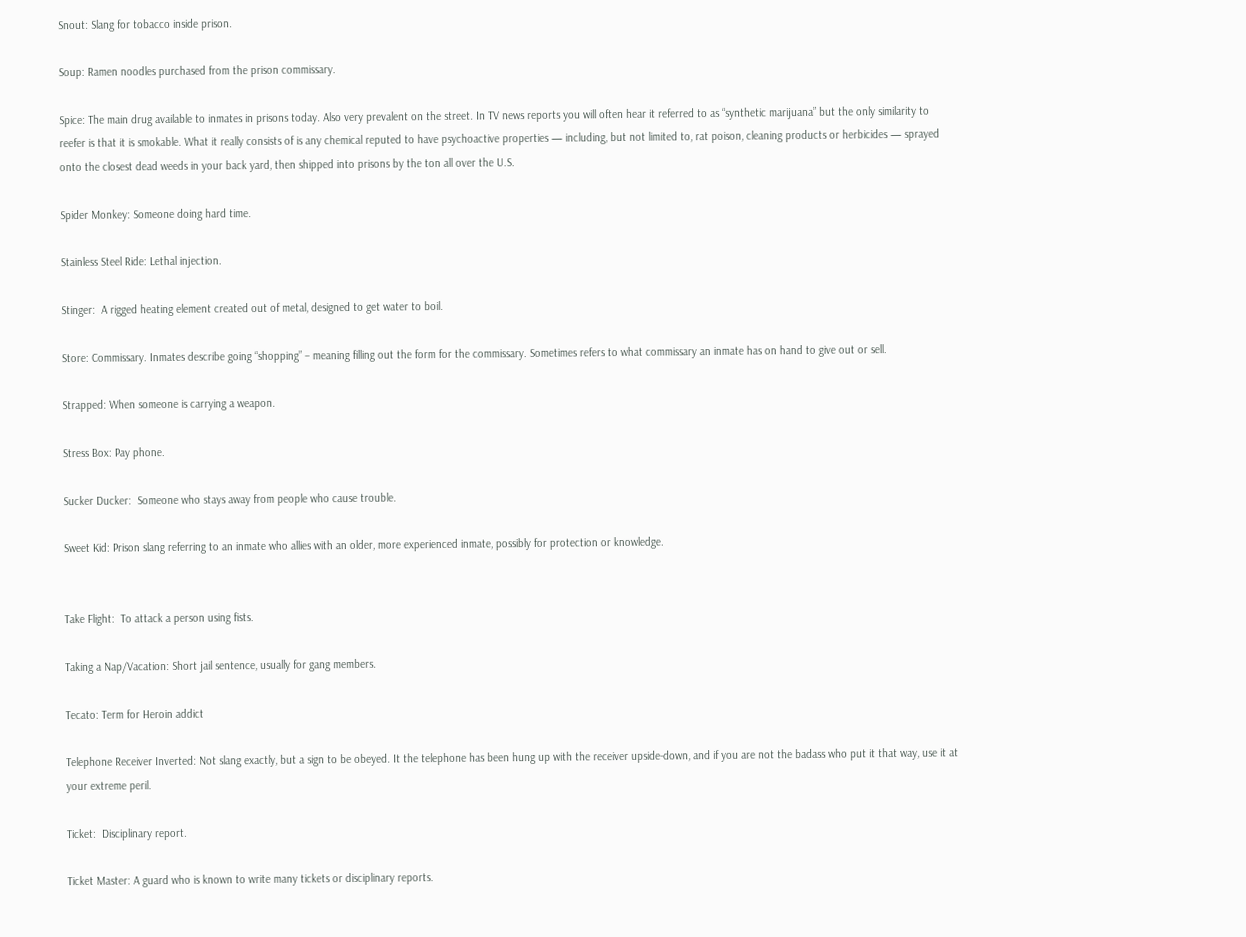Snout: Slang for tobacco inside prison.

Soup: Ramen noodles purchased from the prison commissary.

Spice: The main drug available to inmates in prisons today. Also very prevalent on the street. In TV news reports you will often hear it referred to as “synthetic marijuana” but the only similarity to reefer is that it is smokable. What it really consists of is any chemical reputed to have psychoactive properties — including, but not limited to, rat poison, cleaning products or herbicides — sprayed onto the closest dead weeds in your back yard, then shipped into prisons by the ton all over the U.S.

Spider Monkey: Someone doing hard time.

Stainless Steel Ride: Lethal injection.

Stinger:  A rigged heating element created out of metal, designed to get water to boil.

Store: Commissary. Inmates describe going “shopping” – meaning filling out the form for the commissary. Sometimes refers to what commissary an inmate has on hand to give out or sell.

Strapped: When someone is carrying a weapon.

Stress Box: Pay phone.

Sucker Ducker:  Someone who stays away from people who cause trouble.

Sweet Kid: Prison slang referring to an inmate who allies with an older, more experienced inmate, possibly for protection or knowledge.


Take Flight:  To attack a person using fists.

Taking a Nap/Vacation: Short jail sentence, usually for gang members.

Tecato: Term for Heroin addict

Telephone Receiver Inverted: Not slang exactly, but a sign to be obeyed. It the telephone has been hung up with the receiver upside-down, and if you are not the badass who put it that way, use it at your extreme peril.

Ticket:  Disciplinary report.

Ticket Master: A guard who is known to write many tickets or disciplinary reports.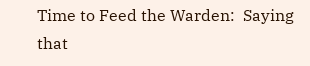Time to Feed the Warden:  Saying that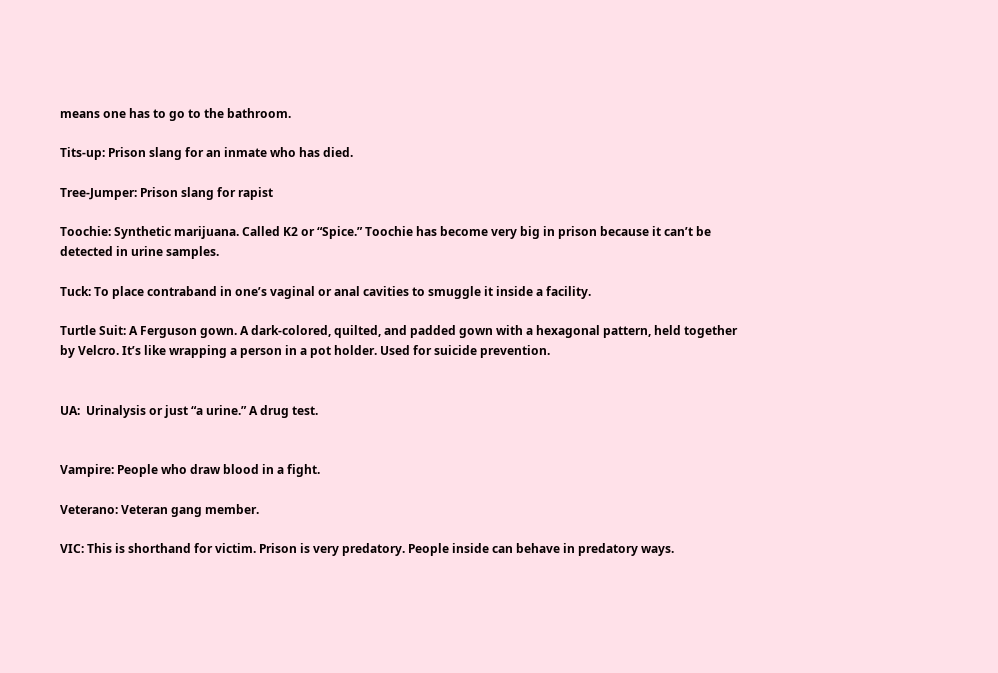means one has to go to the bathroom.

Tits-up: Prison slang for an inmate who has died.

Tree-Jumper: Prison slang for rapist

Toochie: Synthetic marijuana. Called K2 or “Spice.” Toochie has become very big in prison because it can’t be detected in urine samples.

Tuck: To place contraband in one’s vaginal or anal cavities to smuggle it inside a facility.

Turtle Suit: A Ferguson gown. A dark-colored, quilted, and padded gown with a hexagonal pattern, held together by Velcro. It’s like wrapping a person in a pot holder. Used for suicide prevention.


UA:  Urinalysis or just “a urine.” A drug test.


Vampire: People who draw blood in a fight.

Veterano: Veteran gang member.

VIC: This is shorthand for victim. Prison is very predatory. People inside can behave in predatory ways.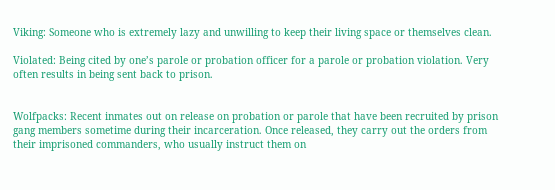Viking: Someone who is extremely lazy and unwilling to keep their living space or themselves clean.

Violated: Being cited by one’s parole or probation officer for a parole or probation violation. Very often results in being sent back to prison.


Wolfpacks: Recent inmates out on release on probation or parole that have been recruited by prison gang members sometime during their incarceration. Once released, they carry out the orders from their imprisoned commanders, who usually instruct them on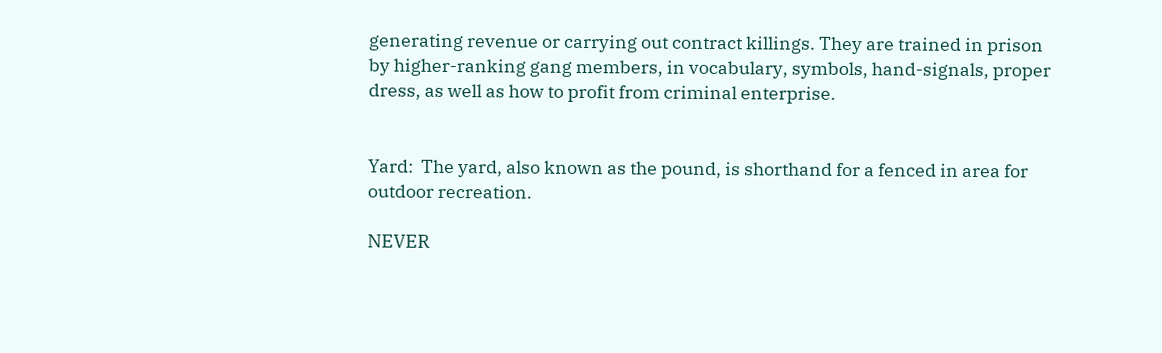generating revenue or carrying out contract killings. They are trained in prison by higher-ranking gang members, in vocabulary, symbols, hand-signals, proper dress, as well as how to profit from criminal enterprise.


Yard:  The yard, also known as the pound, is shorthand for a fenced in area for outdoor recreation.

NEVER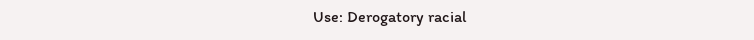Use: Derogatory racial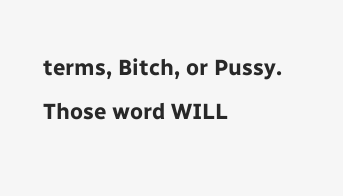terms, Bitch, or Pussy.  Those word WILL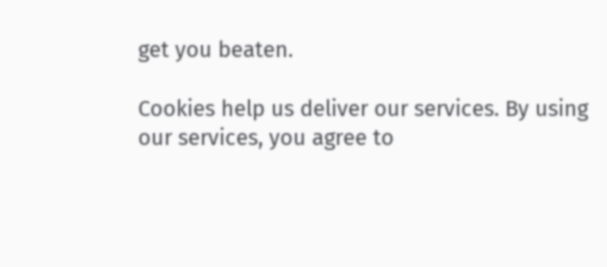get you beaten.

Cookies help us deliver our services. By using our services, you agree to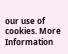our use of cookies. More Information